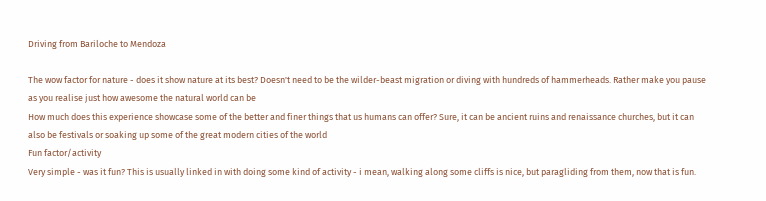Driving from Bariloche to Mendoza

The wow factor for nature - does it show nature at its best? Doesn't need to be the wilder-beast migration or diving with hundreds of hammerheads. Rather make you pause as you realise just how awesome the natural world can be
How much does this experience showcase some of the better and finer things that us humans can offer? Sure, it can be ancient ruins and renaissance churches, but it can also be festivals or soaking up some of the great modern cities of the world
Fun factor/activity
Very simple - was it fun? This is usually linked in with doing some kind of activity - i mean, walking along some cliffs is nice, but paragliding from them, now that is fun.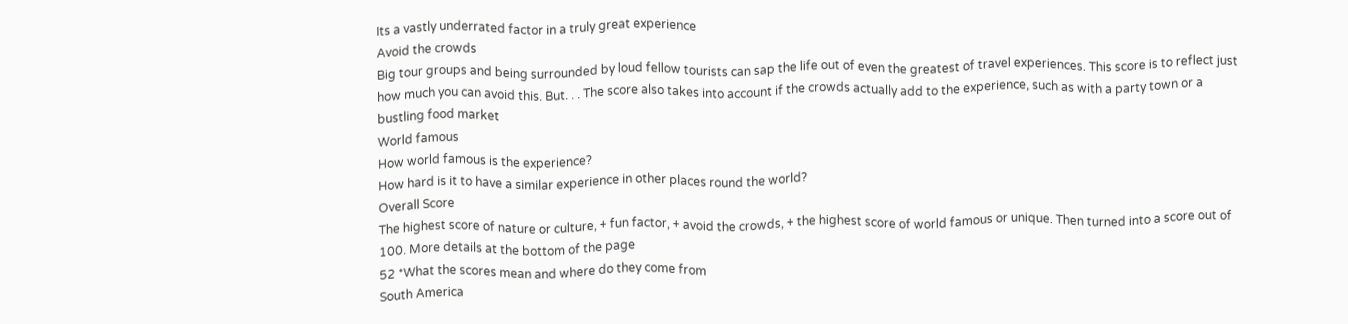Its a vastly underrated factor in a truly great experience
Avoid the crowds
Big tour groups and being surrounded by loud fellow tourists can sap the life out of even the greatest of travel experiences. This score is to reflect just how much you can avoid this. But. . . The score also takes into account if the crowds actually add to the experience, such as with a party town or a bustling food market
World famous
How world famous is the experience?
How hard is it to have a similar experience in other places round the world?
Overall Score
The highest score of nature or culture, + fun factor, + avoid the crowds, + the highest score of world famous or unique. Then turned into a score out of 100. More details at the bottom of the page
52 *What the scores mean and where do they come from
South America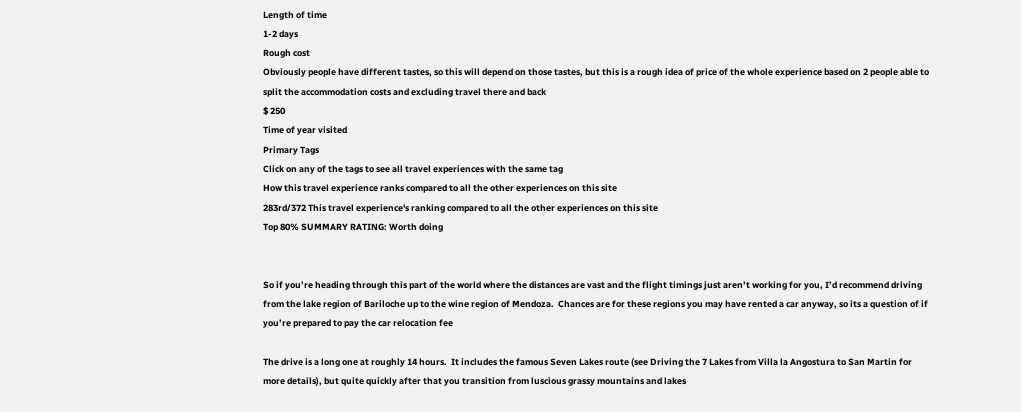Length of time
1-2 days
Rough cost
Obviously people have different tastes, so this will depend on those tastes, but this is a rough idea of price of the whole experience based on 2 people able to split the accommodation costs and excluding travel there and back
$ 250
Time of year visited
Primary Tags
Click on any of the tags to see all travel experiences with the same tag
How this travel experience ranks compared to all the other experiences on this site
283rd/372 This travel experience's ranking compared to all the other experiences on this site
Top 80% SUMMARY RATING: Worth doing


So if you’re heading through this part of the world where the distances are vast and the flight timings just aren’t working for you, I’d recommend driving from the lake region of Bariloche up to the wine region of Mendoza.  Chances are for these regions you may have rented a car anyway, so its a question of if you’re prepared to pay the car relocation fee

The drive is a long one at roughly 14 hours.  It includes the famous Seven Lakes route (see Driving the 7 Lakes from Villa la Angostura to San Martin for more details), but quite quickly after that you transition from luscious grassy mountains and lakes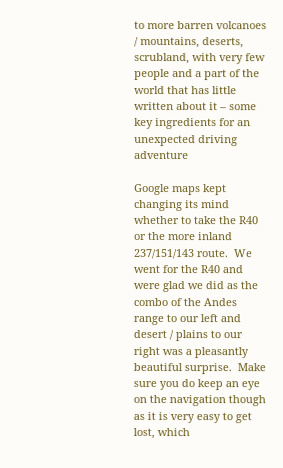to more barren volcanoes / mountains, deserts, scrubland, with very few people and a part of the world that has little written about it – some key ingredients for an unexpected driving adventure

Google maps kept changing its mind whether to take the R40 or the more inland 237/151/143 route.  We went for the R40 and were glad we did as the combo of the Andes range to our left and desert / plains to our right was a pleasantly beautiful surprise.  Make sure you do keep an eye on the navigation though as it is very easy to get lost, which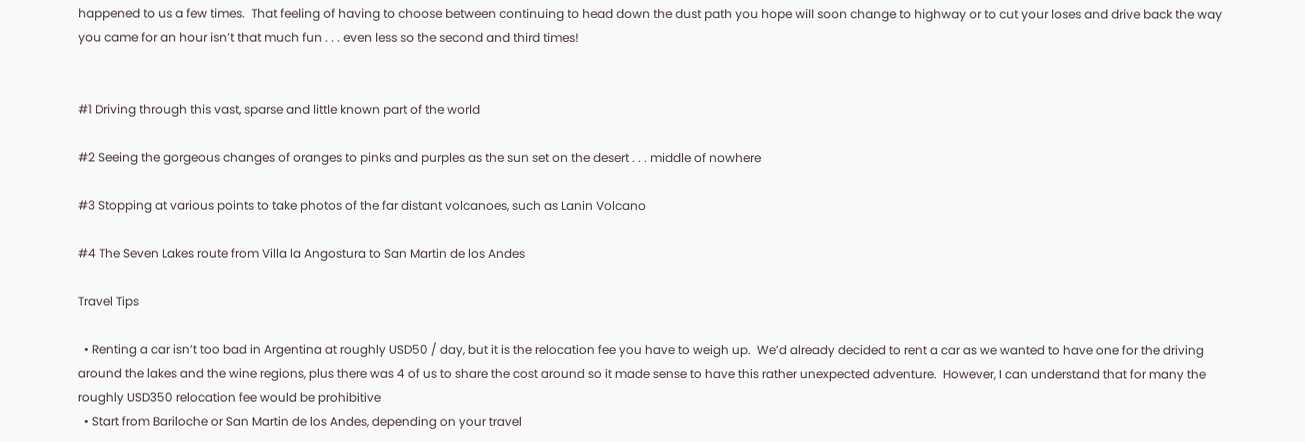happened to us a few times.  That feeling of having to choose between continuing to head down the dust path you hope will soon change to highway or to cut your loses and drive back the way you came for an hour isn’t that much fun . . . even less so the second and third times!


#1 Driving through this vast, sparse and little known part of the world

#2 Seeing the gorgeous changes of oranges to pinks and purples as the sun set on the desert . . . middle of nowhere

#3 Stopping at various points to take photos of the far distant volcanoes, such as Lanin Volcano

#4 The Seven Lakes route from Villa la Angostura to San Martin de los Andes

Travel Tips

  • Renting a car isn’t too bad in Argentina at roughly USD50 / day, but it is the relocation fee you have to weigh up.  We’d already decided to rent a car as we wanted to have one for the driving around the lakes and the wine regions, plus there was 4 of us to share the cost around so it made sense to have this rather unexpected adventure.  However, I can understand that for many the roughly USD350 relocation fee would be prohibitive
  • Start from Bariloche or San Martin de los Andes, depending on your travel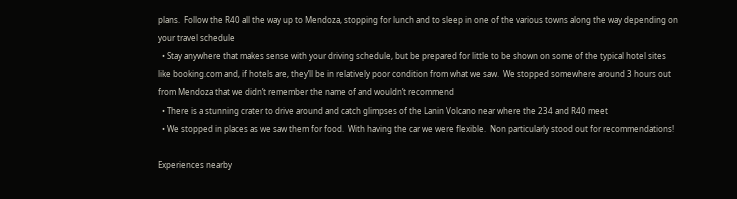plans.  Follow the R40 all the way up to Mendoza, stopping for lunch and to sleep in one of the various towns along the way depending on your travel schedule
  • Stay anywhere that makes sense with your driving schedule, but be prepared for little to be shown on some of the typical hotel sites like booking.com and, if hotels are, they’ll be in relatively poor condition from what we saw.  We stopped somewhere around 3 hours out from Mendoza that we didn’t remember the name of and wouldn’t recommend
  • There is a stunning crater to drive around and catch glimpses of the Lanin Volcano near where the 234 and R40 meet
  • We stopped in places as we saw them for food.  With having the car we were flexible.  Non particularly stood out for recommendations!

Experiences nearby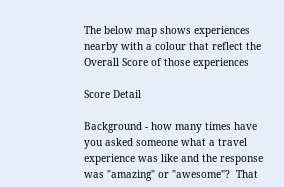The below map shows experiences nearby with a colour that reflect the Overall Score of those experiences

Score Detail

Background - how many times have you asked someone what a travel experience was like and the response was "amazing" or "awesome"?  That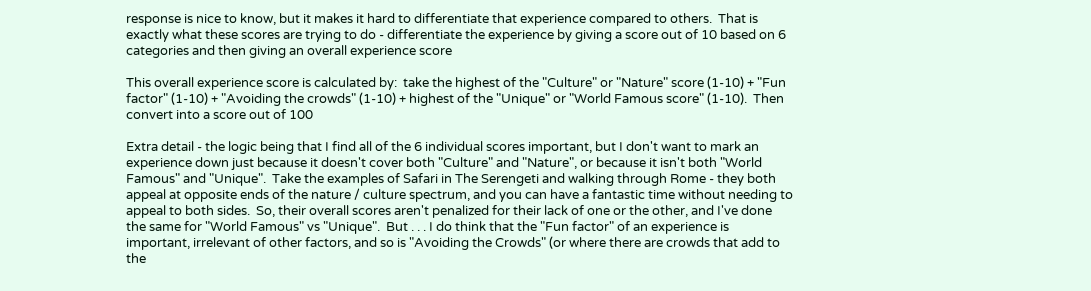response is nice to know, but it makes it hard to differentiate that experience compared to others.  That is exactly what these scores are trying to do - differentiate the experience by giving a score out of 10 based on 6 categories and then giving an overall experience score

This overall experience score is calculated by:  take the highest of the "Culture" or "Nature" score (1-10) + "Fun factor" (1-10) + "Avoiding the crowds" (1-10) + highest of the "Unique" or "World Famous score" (1-10).  Then convert into a score out of 100

Extra detail - the logic being that I find all of the 6 individual scores important, but I don't want to mark an experience down just because it doesn't cover both "Culture" and "Nature", or because it isn't both "World Famous" and "Unique".  Take the examples of Safari in The Serengeti and walking through Rome - they both appeal at opposite ends of the nature / culture spectrum, and you can have a fantastic time without needing to appeal to both sides.  So, their overall scores aren't penalized for their lack of one or the other, and I've done the same for "World Famous" vs "Unique".  But . . . I do think that the "Fun factor" of an experience is important, irrelevant of other factors, and so is "Avoiding the Crowds" (or where there are crowds that add to the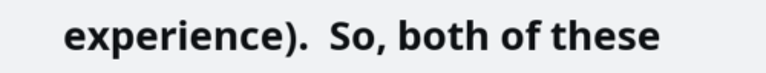experience).  So, both of these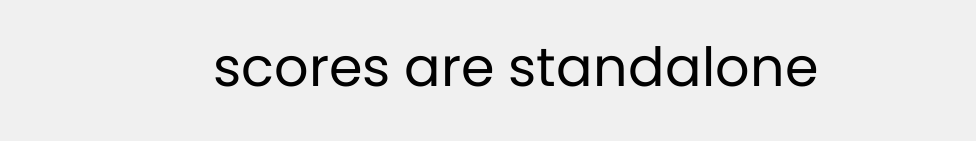scores are standalone